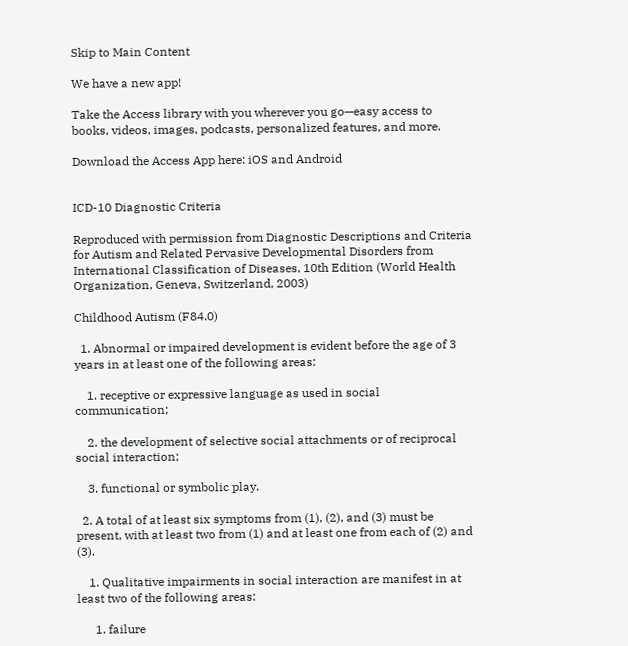Skip to Main Content

We have a new app!

Take the Access library with you wherever you go—easy access to books, videos, images, podcasts, personalized features, and more.

Download the Access App here: iOS and Android


ICD-10 Diagnostic Criteria

Reproduced with permission from Diagnostic Descriptions and Criteria for Autism and Related Pervasive Developmental Disorders from International Classification of Diseases, 10th Edition (World Health Organization, Geneva, Switzerland, 2003)

Childhood Autism (F84.0)

  1. Abnormal or impaired development is evident before the age of 3 years in at least one of the following areas:

    1. receptive or expressive language as used in social communication;

    2. the development of selective social attachments or of reciprocal social interaction;

    3. functional or symbolic play.

  2. A total of at least six symptoms from (1), (2), and (3) must be present, with at least two from (1) and at least one from each of (2) and (3).

    1. Qualitative impairments in social interaction are manifest in at least two of the following areas:

      1. failure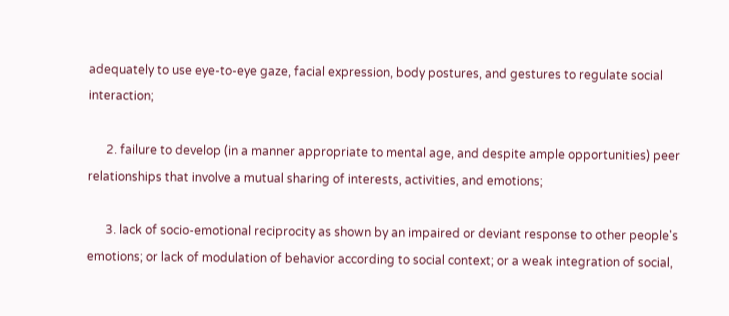adequately to use eye-to-eye gaze, facial expression, body postures, and gestures to regulate social interaction;

      2. failure to develop (in a manner appropriate to mental age, and despite ample opportunities) peer relationships that involve a mutual sharing of interests, activities, and emotions;

      3. lack of socio-emotional reciprocity as shown by an impaired or deviant response to other people's emotions; or lack of modulation of behavior according to social context; or a weak integration of social,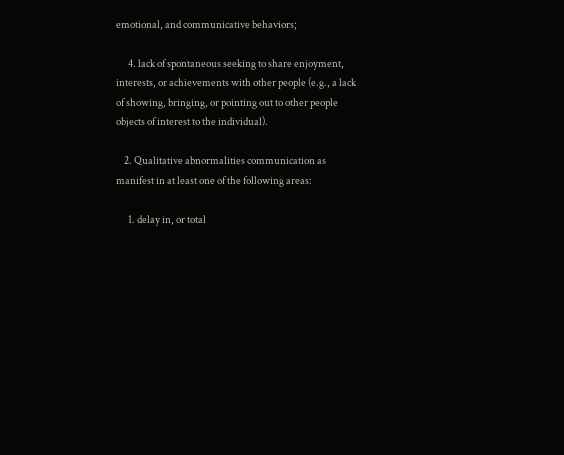emotional, and communicative behaviors;

      4. lack of spontaneous seeking to share enjoyment, interests, or achievements with other people (e.g., a lack of showing, bringing, or pointing out to other people objects of interest to the individual).

    2. Qualitative abnormalities communication as manifest in at least one of the following areas:

      1. delay in, or total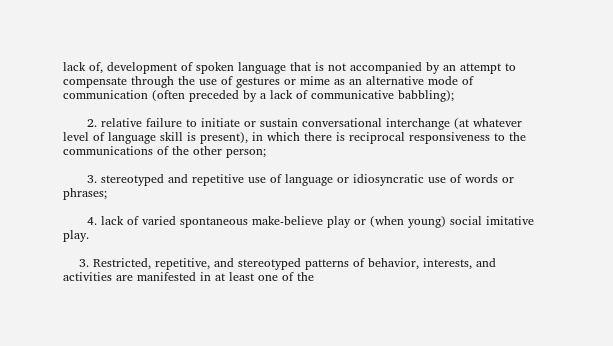lack of, development of spoken language that is not accompanied by an attempt to compensate through the use of gestures or mime as an alternative mode of communication (often preceded by a lack of communicative babbling);

      2. relative failure to initiate or sustain conversational interchange (at whatever level of language skill is present), in which there is reciprocal responsiveness to the communications of the other person;

      3. stereotyped and repetitive use of language or idiosyncratic use of words or phrases;

      4. lack of varied spontaneous make-believe play or (when young) social imitative play.

    3. Restricted, repetitive, and stereotyped patterns of behavior, interests, and activities are manifested in at least one of the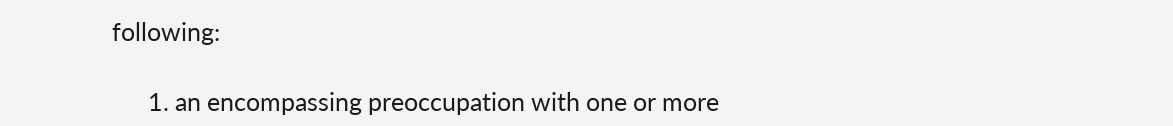following:

      1. an encompassing preoccupation with one or more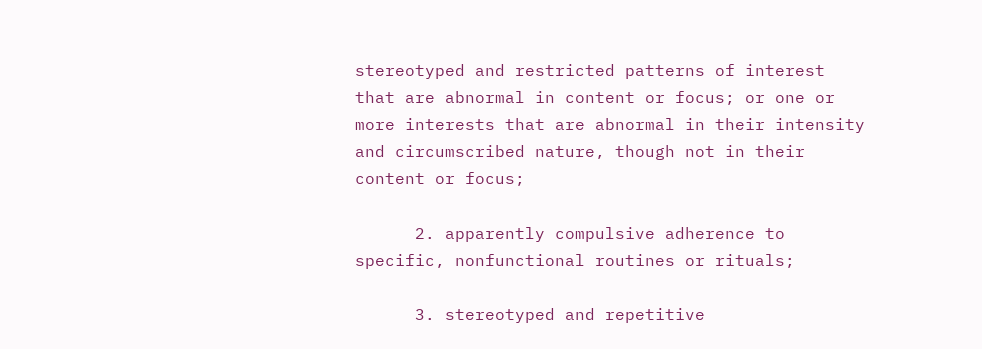stereotyped and restricted patterns of interest that are abnormal in content or focus; or one or more interests that are abnormal in their intensity and circumscribed nature, though not in their content or focus;

      2. apparently compulsive adherence to specific, nonfunctional routines or rituals;

      3. stereotyped and repetitive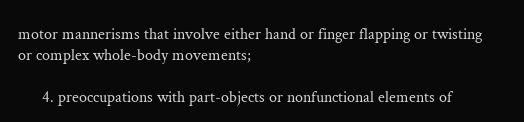motor mannerisms that involve either hand or finger flapping or twisting or complex whole-body movements;

      4. preoccupations with part-objects or nonfunctional elements of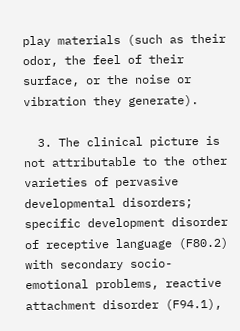play materials (such as their odor, the feel of their surface, or the noise or vibration they generate).

  3. The clinical picture is not attributable to the other varieties of pervasive developmental disorders; specific development disorder of receptive language (F80.2) with secondary socio-emotional problems, reactive attachment disorder (F94.1),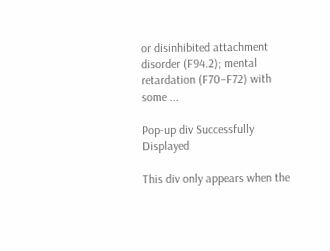or disinhibited attachment disorder (F94.2); mental retardation (F70–F72) with some ...

Pop-up div Successfully Displayed

This div only appears when the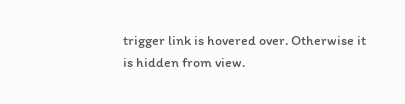trigger link is hovered over. Otherwise it is hidden from view.